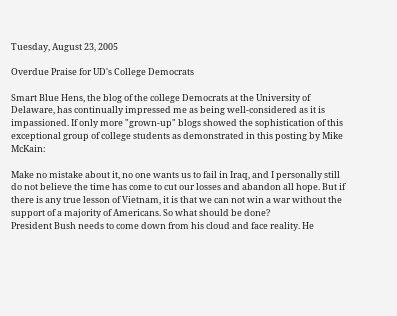Tuesday, August 23, 2005

Overdue Praise for UD's College Democrats

Smart Blue Hens, the blog of the college Democrats at the University of Delaware, has continually impressed me as being well-considered as it is impassioned. If only more "grown-up" blogs showed the sophistication of this exceptional group of college students as demonstrated in this posting by Mike McKain:

Make no mistake about it, no one wants us to fail in Iraq, and I personally still do not believe the time has come to cut our losses and abandon all hope. But if there is any true lesson of Vietnam, it is that we can not win a war without the support of a majority of Americans. So what should be done?
President Bush needs to come down from his cloud and face reality. He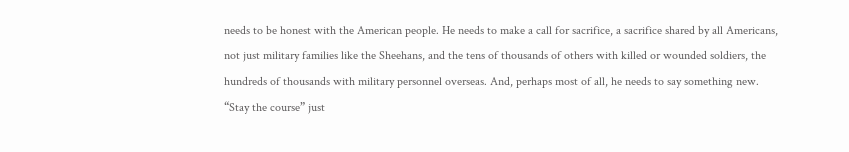needs to be honest with the American people. He needs to make a call for sacrifice, a sacrifice shared by all Americans, not just military families like the Sheehans, and the tens of thousands of others with killed or wounded soldiers, the hundreds of thousands with military personnel overseas. And, perhaps most of all, he needs to say something new. “Stay the course” just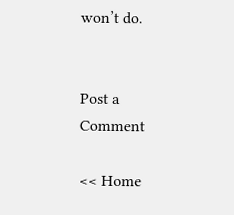won’t do.


Post a Comment

<< Home